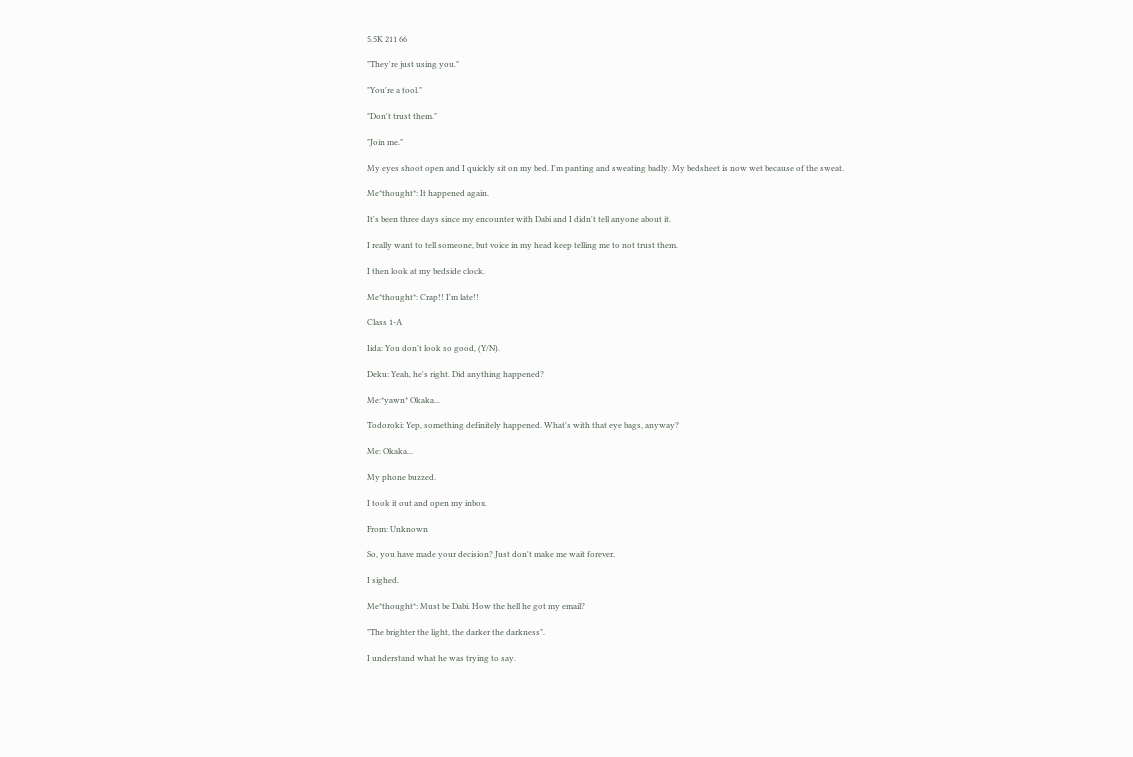5.5K 211 66

"They're just using you."

"You're a tool."

"Don't trust them."

"Join me."

My eyes shoot open and I quickly sit on my bed. I'm panting and sweating badly. My bedsheet is now wet because of the sweat.

Me*thought*: It happened again.

It's been three days since my encounter with Dabi and I didn't tell anyone about it.

I really want to tell someone, but voice in my head keep telling me to not trust them.

I then look at my bedside clock.

Me*thought*: Crap!! I'm late!!

Class 1-A

Iida: You don't look so good, (Y/N).

Deku: Yeah, he's right. Did anything happened?

Me:*yawn* Okaka...

Todoroki: Yep, something definitely happened. What's with that eye bags, anyway?

Me: Okaka...

My phone buzzed.

I took it out and open my inbox.

From: Unknown

So, you have made your decision? Just don't make me wait forever.

I sighed.

Me*thought*: Must be Dabi. How the hell he got my email?

"The brighter the light, the darker the darkness".

I understand what he was trying to say.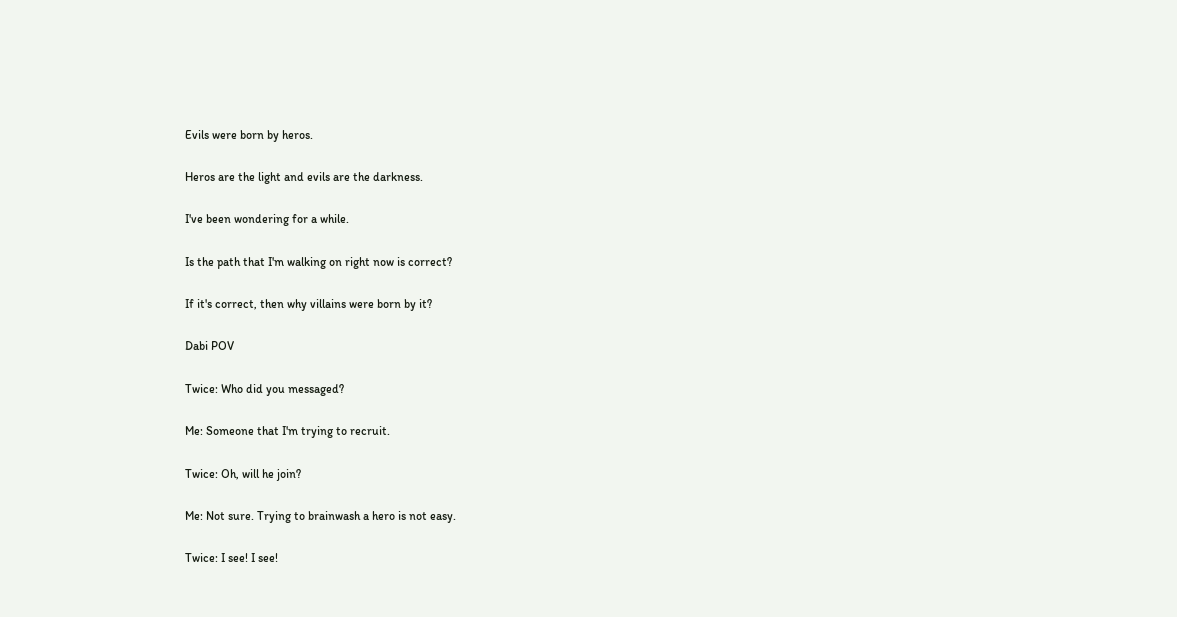Evils were born by heros.

Heros are the light and evils are the darkness.

I've been wondering for a while.

Is the path that I'm walking on right now is correct?

If it's correct, then why villains were born by it?

Dabi POV

Twice: Who did you messaged?

Me: Someone that I'm trying to recruit.

Twice: Oh, will he join?

Me: Not sure. Trying to brainwash a hero is not easy.

Twice: I see! I see!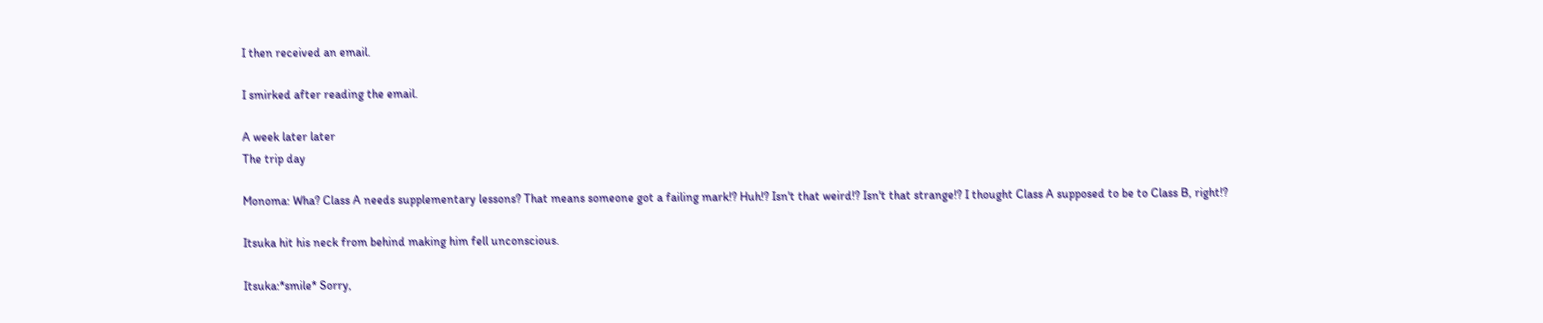I then received an email.

I smirked after reading the email.

A week later later
The trip day

Monoma: Wha? Class A needs supplementary lessons? That means someone got a failing mark!? Huh!? Isn't that weird!? Isn't that strange!? I thought Class A supposed to be to Class B, right!?

Itsuka hit his neck from behind making him fell unconscious.

Itsuka:*smile* Sorry,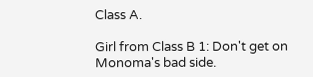Class A.

Girl from Class B 1: Don't get on Monoma's bad side.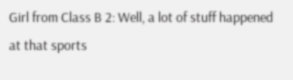Girl from Class B 2: Well, a lot of stuff happened at that sports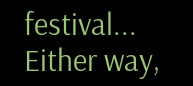festival... Either way,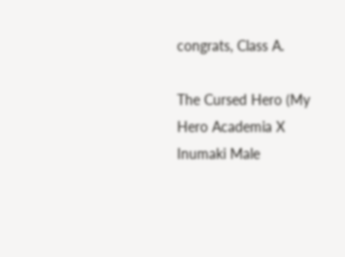congrats, Class A.

The Cursed Hero (My Hero Academia X Inumaki Male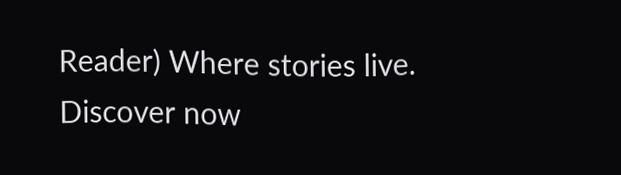Reader) Where stories live. Discover now